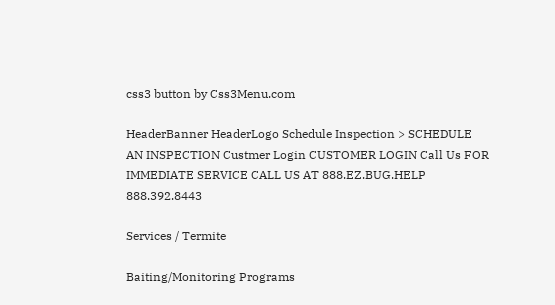css3 button by Css3Menu.com

HeaderBanner HeaderLogo Schedule Inspection > SCHEDULE AN INSPECTION Custmer Login CUSTOMER LOGIN Call Us FOR IMMEDIATE SERVICE CALL US AT 888.EZ.BUG.HELP 888.392.8443

Services / Termite

Baiting/Monitoring Programs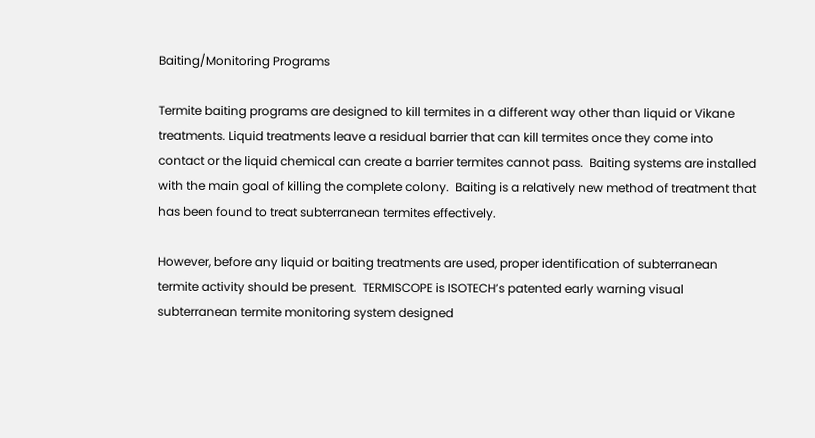Baiting/Monitoring Programs

Termite baiting programs are designed to kill termites in a different way other than liquid or Vikane treatments. Liquid treatments leave a residual barrier that can kill termites once they come into contact or the liquid chemical can create a barrier termites cannot pass.  Baiting systems are installed with the main goal of killing the complete colony.  Baiting is a relatively new method of treatment that has been found to treat subterranean termites effectively.

However, before any liquid or baiting treatments are used, proper identification of subterranean termite activity should be present.  TERMISCOPE is ISOTECH’s patented early warning visual subterranean termite monitoring system designed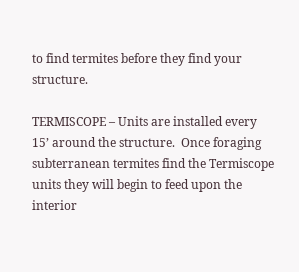to find termites before they find your structure.

TERMISCOPE – Units are installed every 15’ around the structure.  Once foraging subterranean termites find the Termiscope units they will begin to feed upon the interior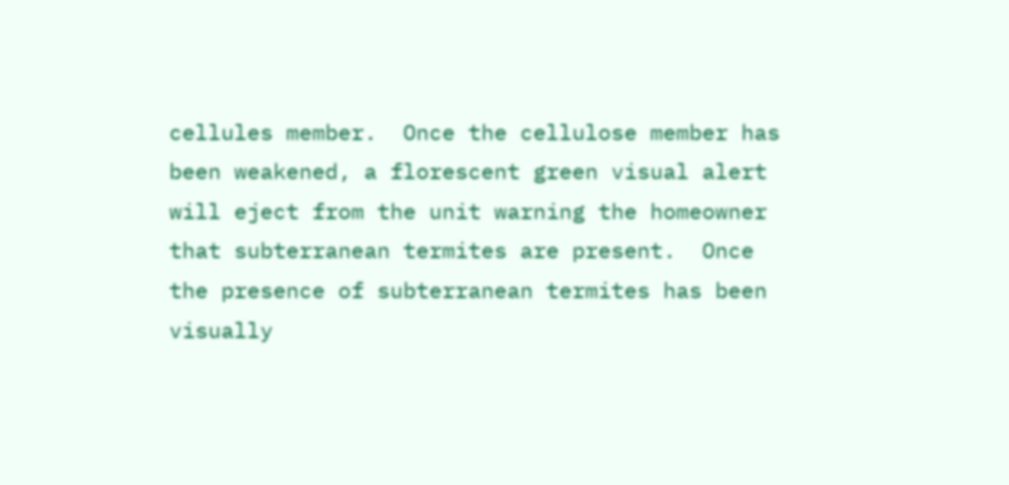cellules member.  Once the cellulose member has been weakened, a florescent green visual alert will eject from the unit warning the homeowner that subterranean termites are present.  Once the presence of subterranean termites has been visually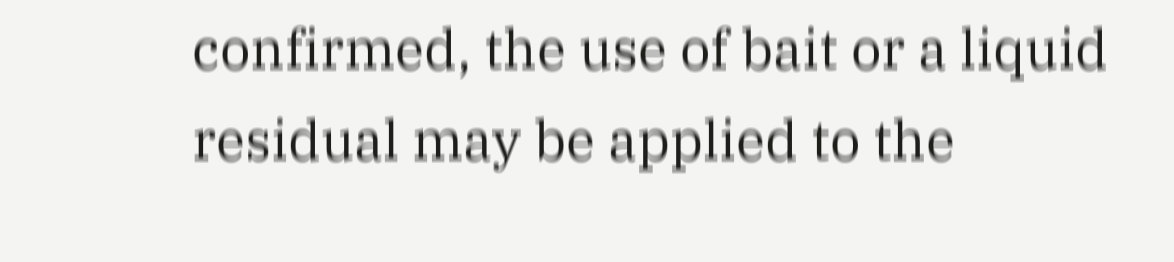confirmed, the use of bait or a liquid residual may be applied to the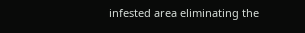infested area eliminating the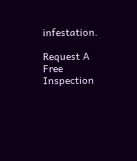infestation.

Request A Free Inspection